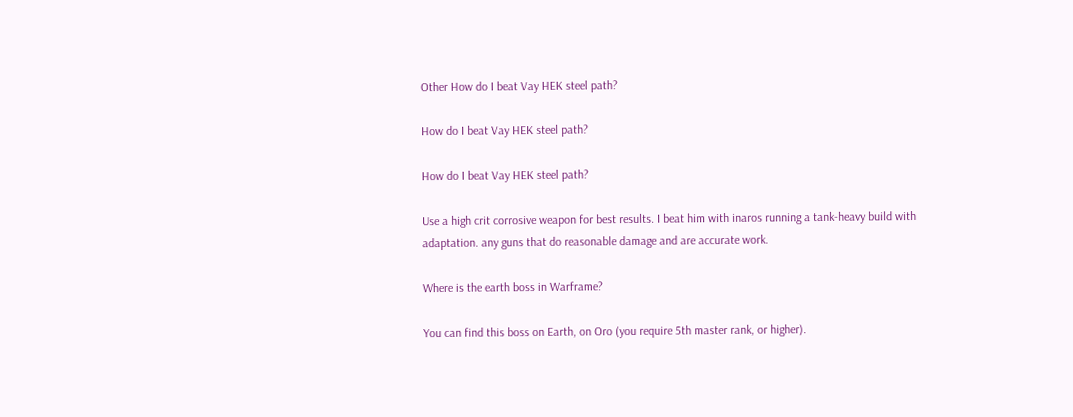Other How do I beat Vay HEK steel path?

How do I beat Vay HEK steel path?

How do I beat Vay HEK steel path?

Use a high crit corrosive weapon for best results. I beat him with inaros running a tank-heavy build with adaptation. any guns that do reasonable damage and are accurate work.

Where is the earth boss in Warframe?

You can find this boss on Earth, on Oro (you require 5th master rank, or higher).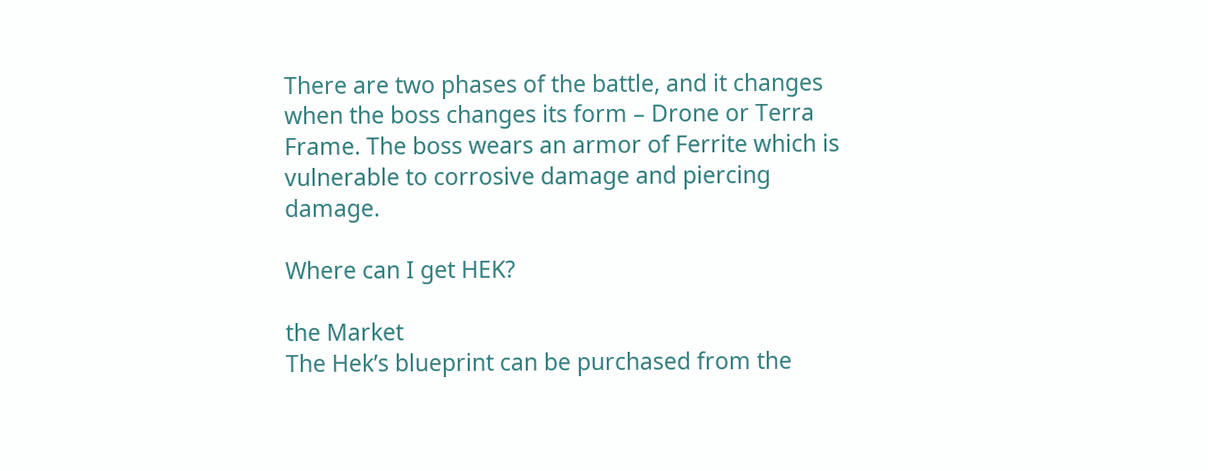There are two phases of the battle, and it changes when the boss changes its form – Drone or Terra Frame. The boss wears an armor of Ferrite which is vulnerable to corrosive damage and piercing damage.

Where can I get HEK?

the Market
The Hek’s blueprint can be purchased from the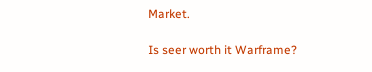Market.

Is seer worth it Warframe?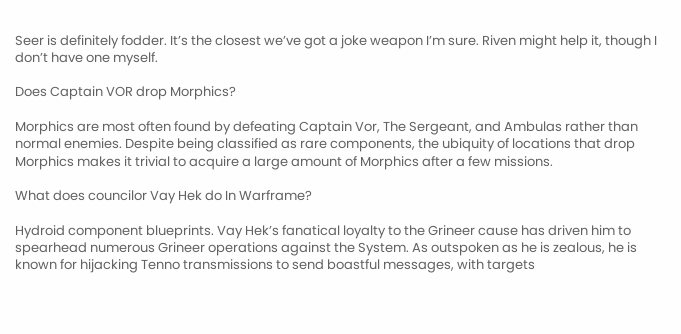Seer is definitely fodder. It’s the closest we’ve got a joke weapon I’m sure. Riven might help it, though I don’t have one myself.

Does Captain VOR drop Morphics?

Morphics are most often found by defeating Captain Vor, The Sergeant, and Ambulas rather than normal enemies. Despite being classified as rare components, the ubiquity of locations that drop Morphics makes it trivial to acquire a large amount of Morphics after a few missions.

What does councilor Vay Hek do In Warframe?

Hydroid component blueprints. Vay Hek’s fanatical loyalty to the Grineer cause has driven him to spearhead numerous Grineer operations against the System. As outspoken as he is zealous, he is known for hijacking Tenno transmissions to send boastful messages, with targets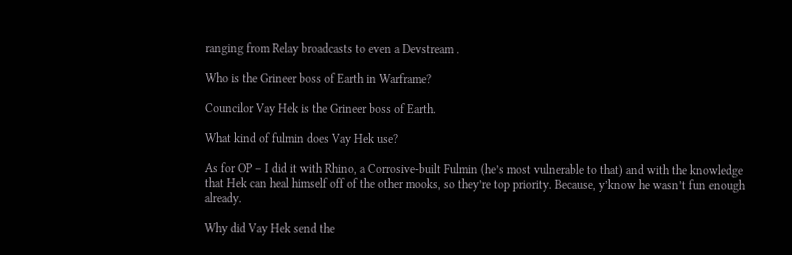ranging from Relay broadcasts to even a Devstream .

Who is the Grineer boss of Earth in Warframe?

Councilor Vay Hek is the Grineer boss of Earth.

What kind of fulmin does Vay Hek use?

As for OP – I did it with Rhino, a Corrosive-built Fulmin (he’s most vulnerable to that) and with the knowledge that Hek can heal himself off of the other mooks, so they’re top priority. Because, y’know he wasn’t fun enough already.

Why did Vay Hek send the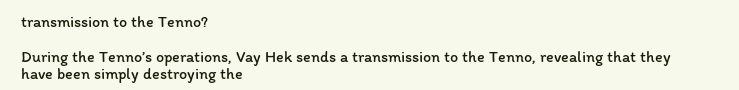transmission to the Tenno?

During the Tenno’s operations, Vay Hek sends a transmission to the Tenno, revealing that they have been simply destroying the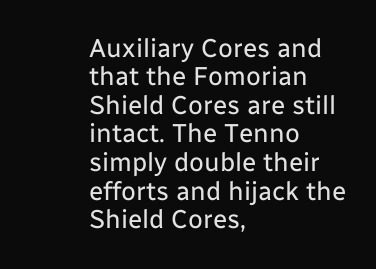Auxiliary Cores and that the Fomorian Shield Cores are still intact. The Tenno simply double their efforts and hijack the Shield Cores,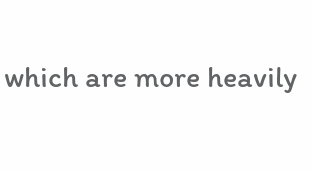which are more heavily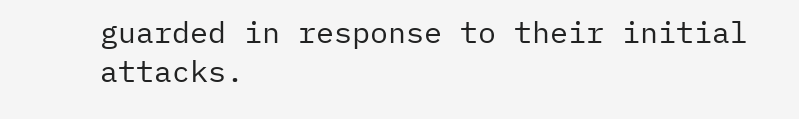guarded in response to their initial attacks.